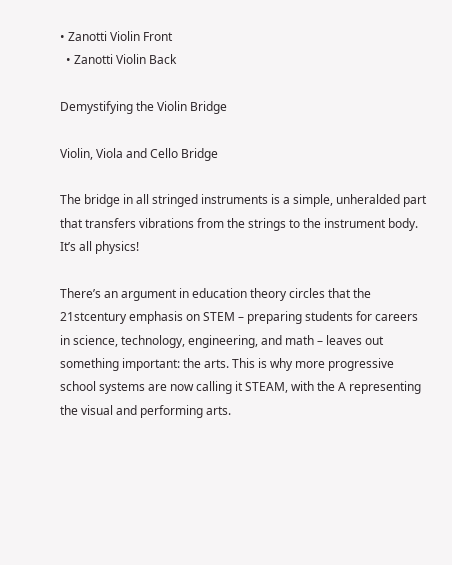• Zanotti Violin Front
  • Zanotti Violin Back

Demystifying the Violin Bridge

Violin, Viola and Cello Bridge

The bridge in all stringed instruments is a simple, unheralded part that transfers vibrations from the strings to the instrument body. It’s all physics!

There’s an argument in education theory circles that the 21stcentury emphasis on STEM – preparing students for careers in science, technology, engineering, and math – leaves out something important: the arts. This is why more progressive school systems are now calling it STEAM, with the A representing the visual and performing arts.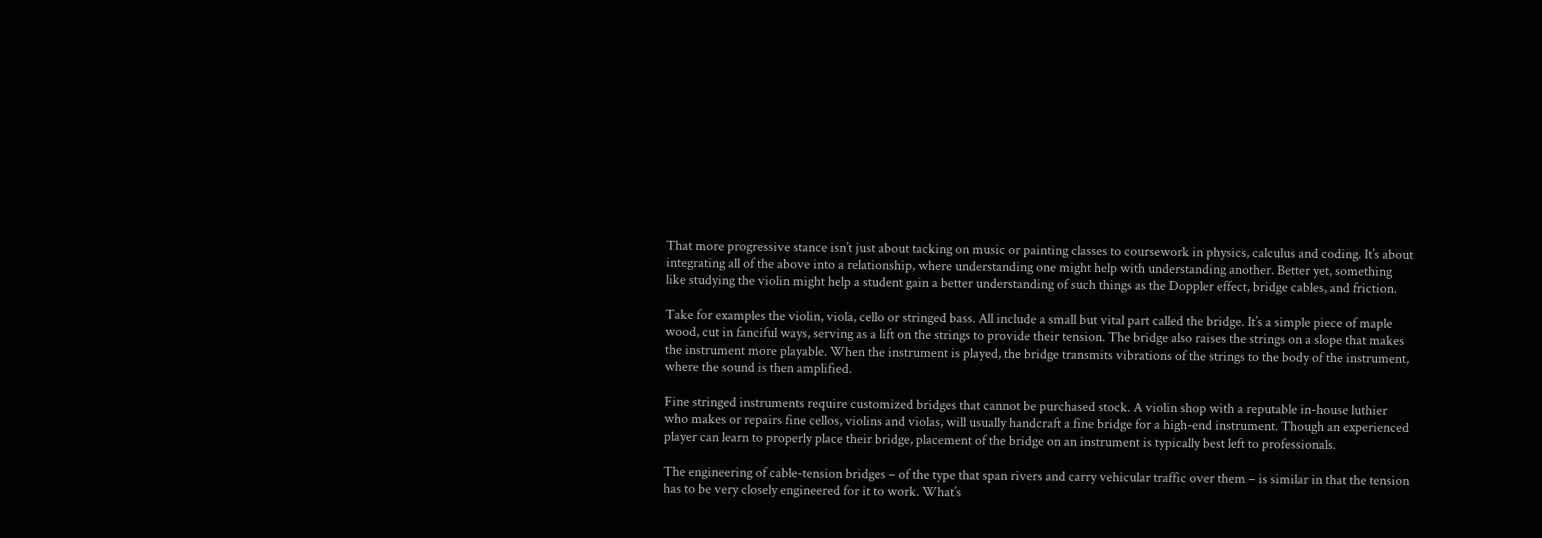That more progressive stance isn’t just about tacking on music or painting classes to coursework in physics, calculus and coding. It’s about integrating all of the above into a relationship, where understanding one might help with understanding another. Better yet, something like studying the violin might help a student gain a better understanding of such things as the Doppler effect, bridge cables, and friction.

Take for examples the violin, viola, cello or stringed bass. All include a small but vital part called the bridge. It’s a simple piece of maple wood, cut in fanciful ways, serving as a lift on the strings to provide their tension. The bridge also raises the strings on a slope that makes the instrument more playable. When the instrument is played, the bridge transmits vibrations of the strings to the body of the instrument, where the sound is then amplified.

Fine stringed instruments require customized bridges that cannot be purchased stock. A violin shop with a reputable in-house luthier who makes or repairs fine cellos, violins and violas, will usually handcraft a fine bridge for a high-end instrument. Though an experienced player can learn to properly place their bridge, placement of the bridge on an instrument is typically best left to professionals.

The engineering of cable-tension bridges – of the type that span rivers and carry vehicular traffic over them – is similar in that the tension has to be very closely engineered for it to work. What’s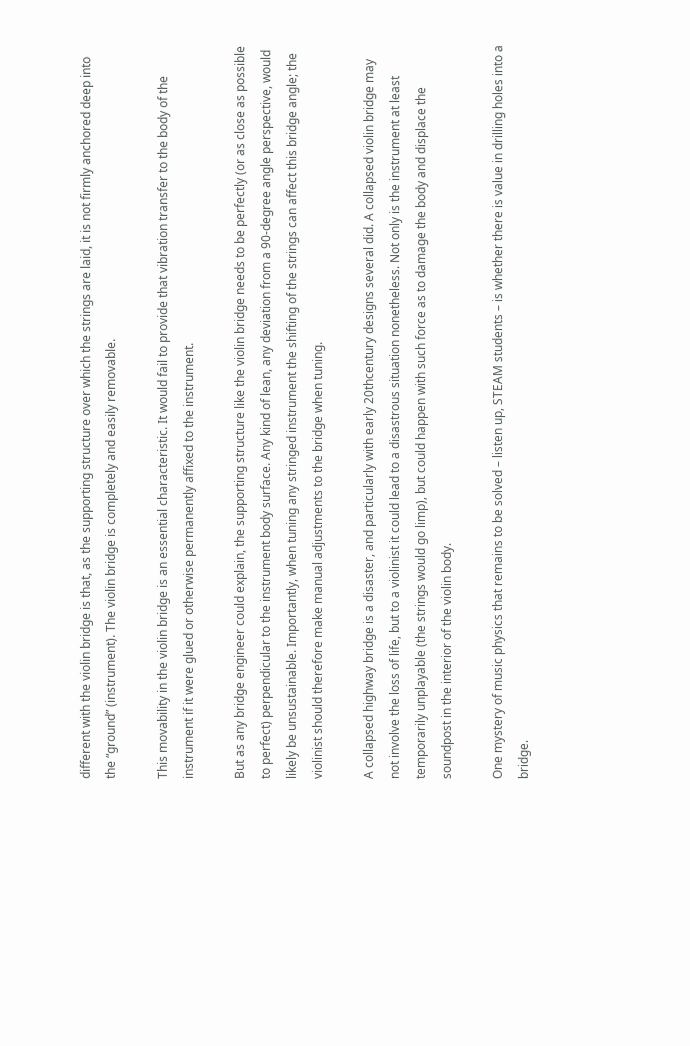different with the violin bridge is that, as the supporting structure over which the strings are laid, it is not firmly anchored deep into the “ground” (instrument). The violin bridge is completely and easily removable.

This movability in the violin bridge is an essential characteristic. It would fail to provide that vibration transfer to the body of the instrument if it were glued or otherwise permanently affixed to the instrument.

But as any bridge engineer could explain, the supporting structure like the violin bridge needs to be perfectly (or as close as possible to perfect) perpendicular to the instrument body surface. Any kind of lean, any deviation from a 90-degree angle perspective, would likely be unsustainable. Importantly, when tuning any stringed instrument the shifting of the strings can affect this bridge angle; the violinist should therefore make manual adjustments to the bridge when tuning.

A collapsed highway bridge is a disaster, and particularly with early 20thcentury designs several did. A collapsed violin bridge may not involve the loss of life, but to a violinist it could lead to a disastrous situation nonetheless. Not only is the instrument at least temporarily unplayable (the strings would go limp), but could happen with such force as to damage the body and displace the soundpost in the interior of the violin body.

One mystery of music physics that remains to be solved – listen up, STEAM students – is whether there is value in drilling holes into a bridge.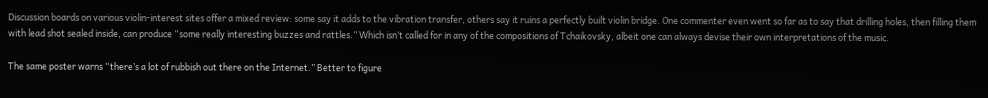Discussion boards on various violin-interest sites offer a mixed review: some say it adds to the vibration transfer, others say it ruins a perfectly built violin bridge. One commenter even went so far as to say that drilling holes, then filling them with lead shot sealed inside, can produce “some really interesting buzzes and rattles.” Which isn’t called for in any of the compositions of Tchaikovsky, albeit one can always devise their own interpretations of the music.

The same poster warns “there’s a lot of rubbish out there on the Internet.” Better to figure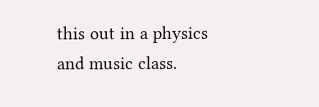this out in a physics and music class.